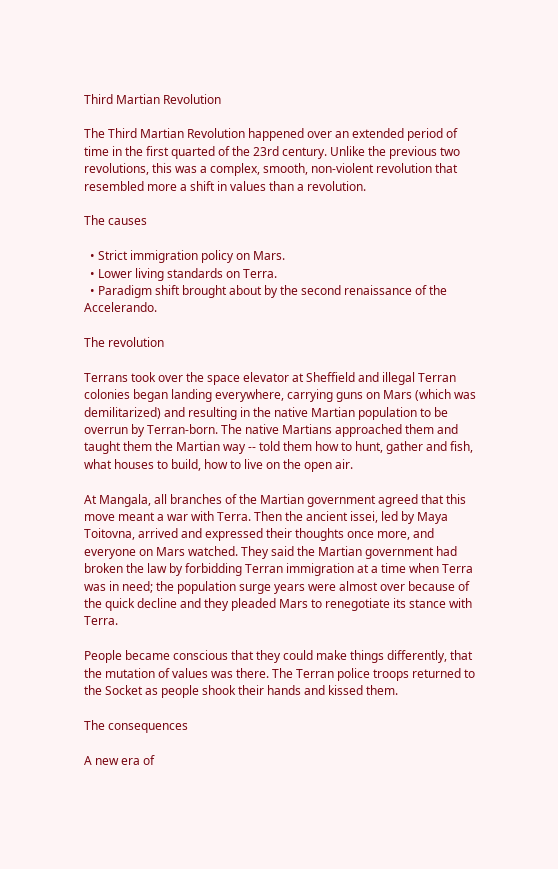Third Martian Revolution

The Third Martian Revolution happened over an extended period of time in the first quarted of the 23rd century. Unlike the previous two revolutions, this was a complex, smooth, non-violent revolution that resembled more a shift in values than a revolution.

The causes

  • Strict immigration policy on Mars.
  • Lower living standards on Terra.
  • Paradigm shift brought about by the second renaissance of the Accelerando.

The revolution

Terrans took over the space elevator at Sheffield and illegal Terran colonies began landing everywhere, carrying guns on Mars (which was demilitarized) and resulting in the native Martian population to be overrun by Terran-born. The native Martians approached them and taught them the Martian way -- told them how to hunt, gather and fish, what houses to build, how to live on the open air.

At Mangala, all branches of the Martian government agreed that this move meant a war with Terra. Then the ancient issei, led by Maya Toitovna, arrived and expressed their thoughts once more, and everyone on Mars watched. They said the Martian government had broken the law by forbidding Terran immigration at a time when Terra was in need; the population surge years were almost over because of the quick decline and they pleaded Mars to renegotiate its stance with Terra.

People became conscious that they could make things differently, that the mutation of values was there. The Terran police troops returned to the Socket as people shook their hands and kissed them.

The consequences

A new era of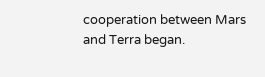cooperation between Mars and Terra began.